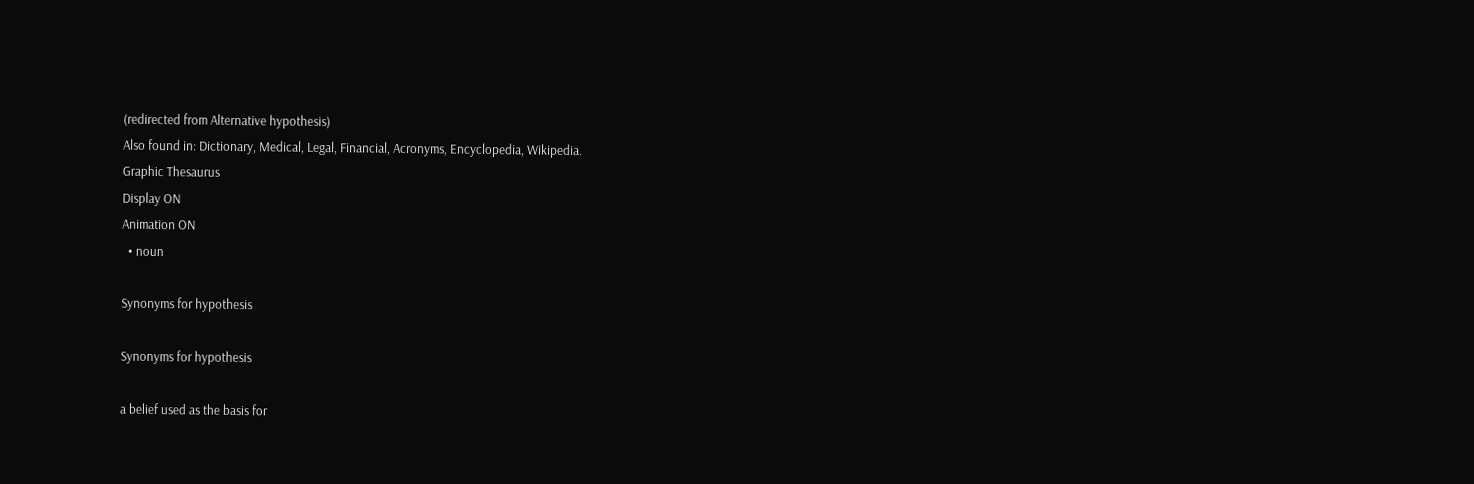(redirected from Alternative hypothesis)
Also found in: Dictionary, Medical, Legal, Financial, Acronyms, Encyclopedia, Wikipedia.
Graphic Thesaurus
Display ON
Animation ON
  • noun

Synonyms for hypothesis

Synonyms for hypothesis

a belief used as the basis for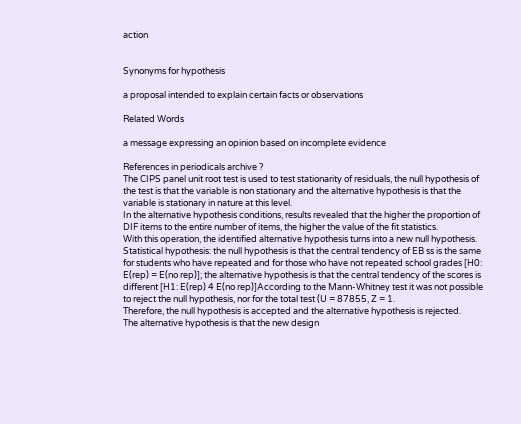action


Synonyms for hypothesis

a proposal intended to explain certain facts or observations

Related Words

a message expressing an opinion based on incomplete evidence

References in periodicals archive ?
The CIPS panel unit root test is used to test stationarity of residuals, the null hypothesis of the test is that the variable is non stationary and the alternative hypothesis is that the variable is stationary in nature at this level.
In the alternative hypothesis conditions, results revealed that the higher the proportion of DIF items to the entire number of items, the higher the value of the fit statistics.
With this operation, the identified alternative hypothesis turns into a new null hypothesis.
Statistical hypothesis: the null hypothesis is that the central tendency of EB ss is the same for students who have repeated and for those who have not repeated school grades [H0: E(rep) = E(no rep)]; the alternative hypothesis is that the central tendency of the scores is different [H1: E(rep) 4 E(no rep)]According to the Mann-Whitney test it was not possible to reject the null hypothesis, nor for the total test (U = 87855, Z = 1.
Therefore, the null hypothesis is accepted and the alternative hypothesis is rejected.
The alternative hypothesis is that the new design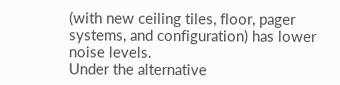(with new ceiling tiles, floor, pager systems, and configuration) has lower noise levels.
Under the alternative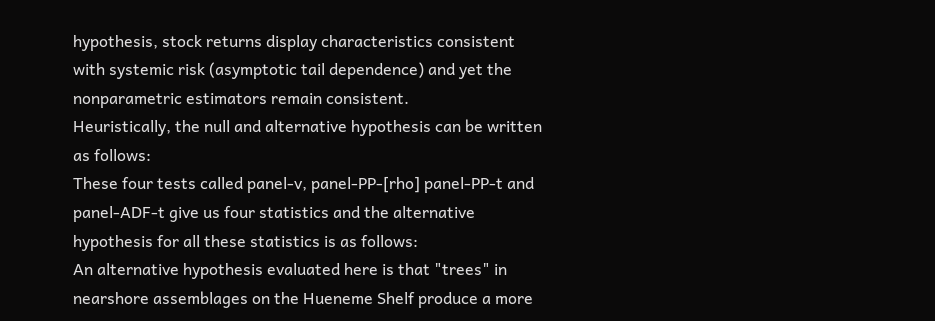hypothesis, stock returns display characteristics consistent with systemic risk (asymptotic tail dependence) and yet the nonparametric estimators remain consistent.
Heuristically, the null and alternative hypothesis can be written as follows:
These four tests called panel-v, panel-PP-[rho] panel-PP-t and panel-ADF-t give us four statistics and the alternative hypothesis for all these statistics is as follows:
An alternative hypothesis evaluated here is that "trees" in nearshore assemblages on the Hueneme Shelf produce a more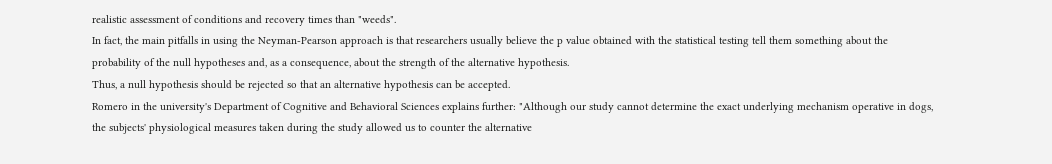realistic assessment of conditions and recovery times than "weeds".
In fact, the main pitfalls in using the Neyman-Pearson approach is that researchers usually believe the p value obtained with the statistical testing tell them something about the probability of the null hypotheses and, as a consequence, about the strength of the alternative hypothesis.
Thus, a null hypothesis should be rejected so that an alternative hypothesis can be accepted.
Romero in the university's Department of Cognitive and Behavioral Sciences explains further: "Although our study cannot determine the exact underlying mechanism operative in dogs, the subjects' physiological measures taken during the study allowed us to counter the alternative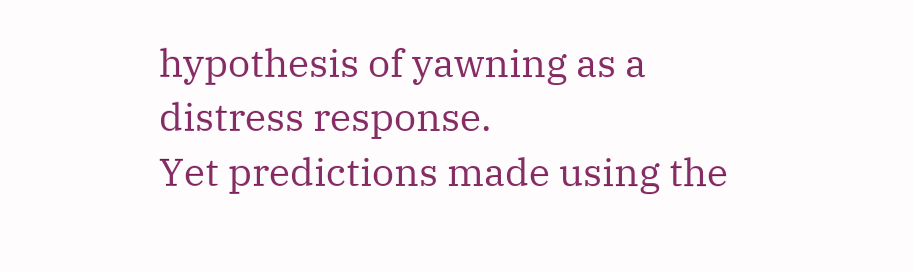hypothesis of yawning as a distress response.
Yet predictions made using the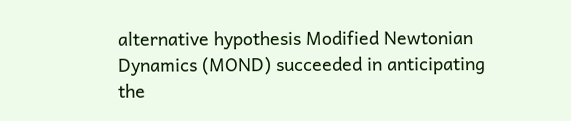alternative hypothesis Modified Newtonian Dynamics (MOND) succeeded in anticipating the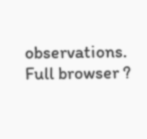observations.
Full browser ?